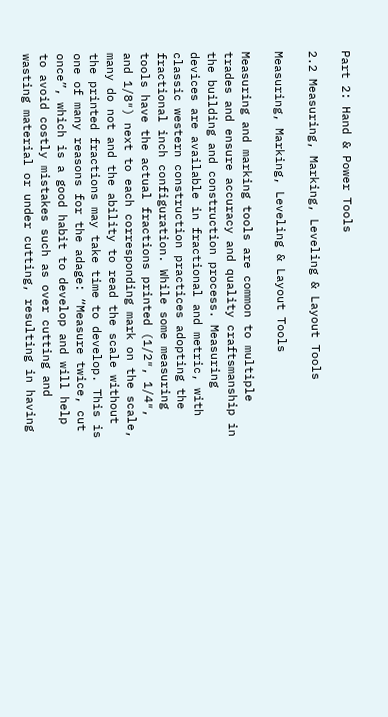Part 2: Hand & Power Tools

2.2 Measuring, Marking, Leveling & Layout Tools

Measuring, Marking, Leveling & Layout Tools

Measuring and marking tools are common to multiple trades and ensure accuracy and quality craftsmanship in the building and construction process. Measuring devices are available in fractional and metric, with classic western construction practices adopting the fractional inch configuration. While some measuring tools have the actual fractions printed (1/2″, 1/4″, and 1/8″) next to each corresponding mark on the scale, many do not and the ability to read the scale without the printed fractions may take time to develop. This is one of many reasons for the adage: “Measure twice, cut once”, which is a good habit to develop and will help to avoid costly mistakes such as over cutting and wasting material or under cutting, resulting in having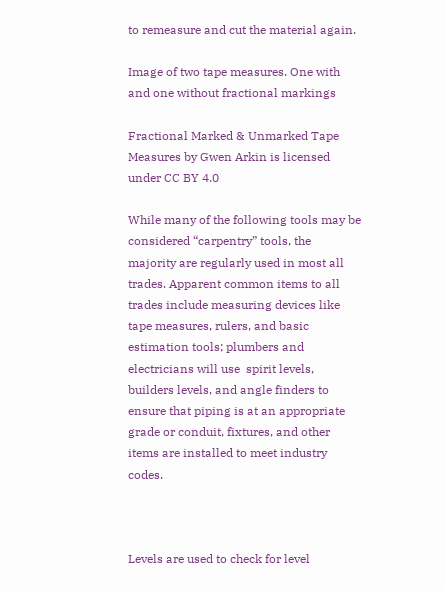to remeasure and cut the material again.

Image of two tape measures. One with and one without fractional markings

Fractional Marked & Unmarked Tape Measures by Gwen Arkin is licensed under CC BY 4.0

While many of the following tools may be considered “carpentry” tools, the majority are regularly used in most all trades. Apparent common items to all trades include measuring devices like tape measures, rulers, and basic estimation tools; plumbers and electricians will use  spirit levels, builders levels, and angle finders to ensure that piping is at an appropriate grade or conduit, fixtures, and other items are installed to meet industry codes.



Levels are used to check for level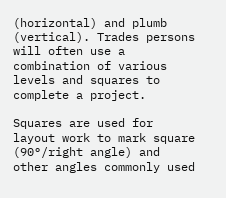(horizontal) and plumb (vertical). Trades persons will often use a combination of various levels and squares to complete a project.

Squares are used for layout work to mark square (90°/right angle) and other angles commonly used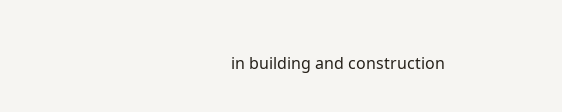in building and construction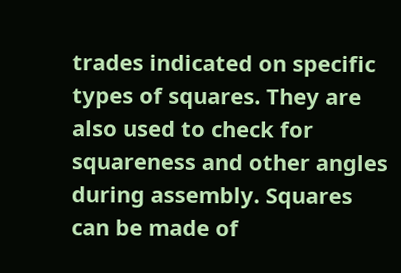trades indicated on specific types of squares. They are also used to check for squareness and other angles during assembly. Squares can be made of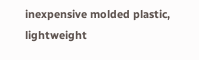inexpensive molded plastic, lightweight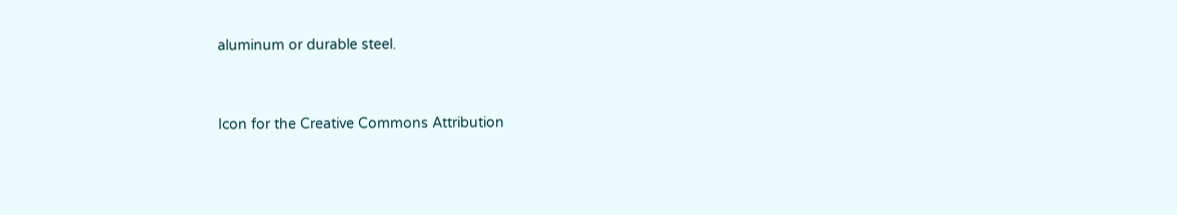aluminum or durable steel.


Icon for the Creative Commons Attribution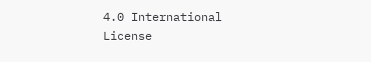4.0 International License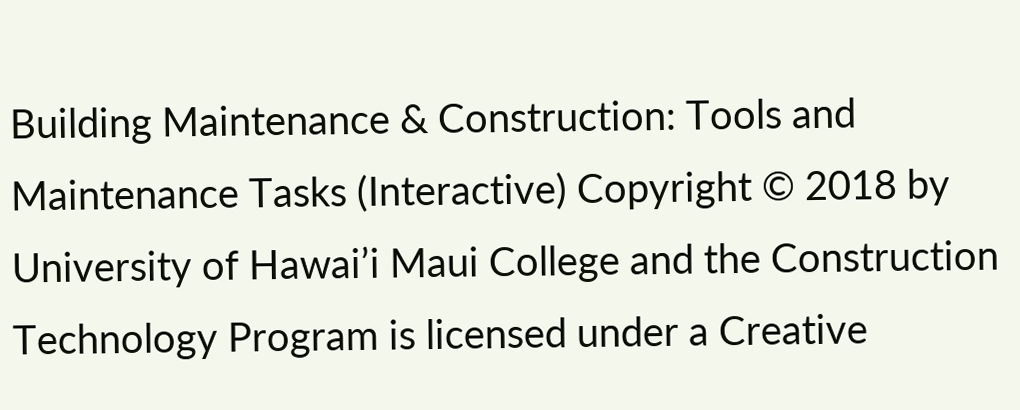Building Maintenance & Construction: Tools and Maintenance Tasks (Interactive) Copyright © 2018 by University of Hawai’i Maui College and the Construction Technology Program is licensed under a Creative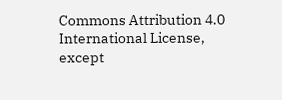Commons Attribution 4.0 International License, except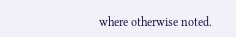where otherwise noted.